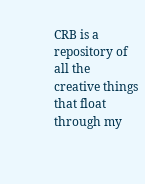CRB is a repository of all the creative things that float through my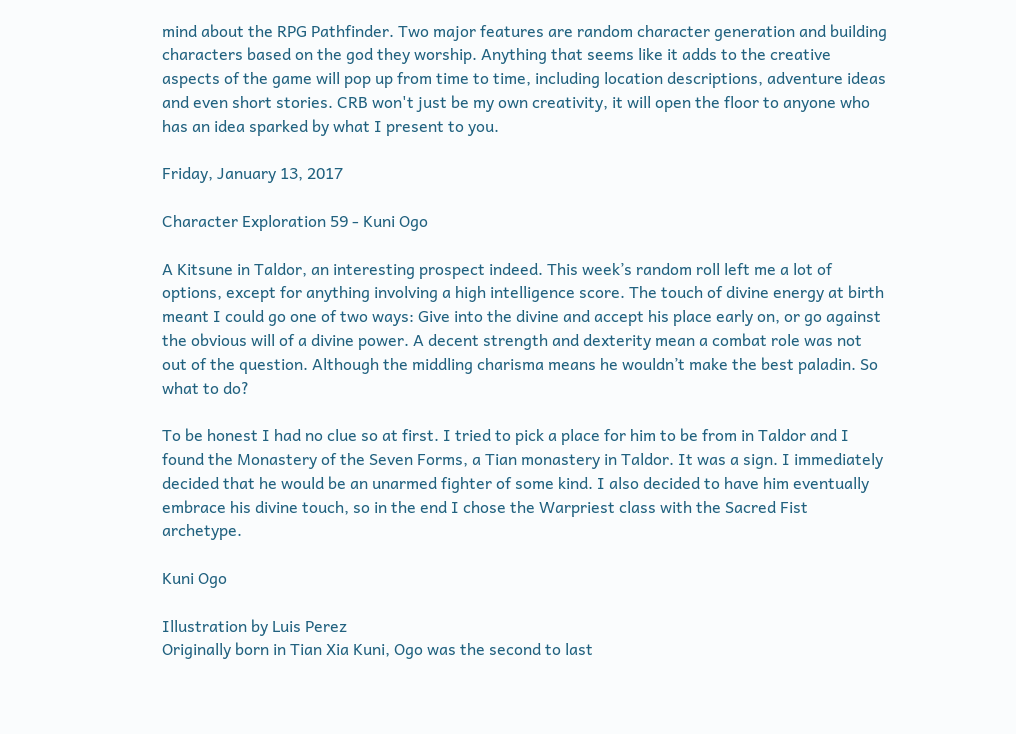mind about the RPG Pathfinder. Two major features are random character generation and building characters based on the god they worship. Anything that seems like it adds to the creative aspects of the game will pop up from time to time, including location descriptions, adventure ideas and even short stories. CRB won't just be my own creativity, it will open the floor to anyone who has an idea sparked by what I present to you.

Friday, January 13, 2017

Character Exploration 59 - Kuni Ogo

A Kitsune in Taldor, an interesting prospect indeed. This week’s random roll left me a lot of options, except for anything involving a high intelligence score. The touch of divine energy at birth meant I could go one of two ways: Give into the divine and accept his place early on, or go against the obvious will of a divine power. A decent strength and dexterity mean a combat role was not out of the question. Although the middling charisma means he wouldn’t make the best paladin. So what to do?

To be honest I had no clue so at first. I tried to pick a place for him to be from in Taldor and I found the Monastery of the Seven Forms, a Tian monastery in Taldor. It was a sign. I immediately decided that he would be an unarmed fighter of some kind. I also decided to have him eventually embrace his divine touch, so in the end I chose the Warpriest class with the Sacred Fist archetype.

Kuni Ogo

Illustration by Luis Perez
Originally born in Tian Xia Kuni, Ogo was the second to last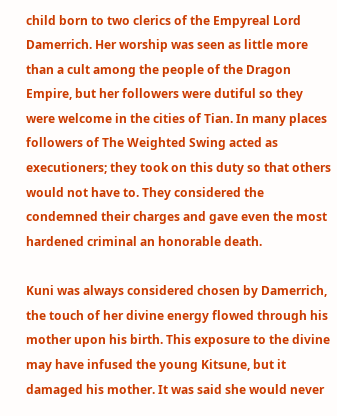child born to two clerics of the Empyreal Lord Damerrich. Her worship was seen as little more than a cult among the people of the Dragon Empire, but her followers were dutiful so they were welcome in the cities of Tian. In many places followers of The Weighted Swing acted as executioners; they took on this duty so that others would not have to. They considered the condemned their charges and gave even the most hardened criminal an honorable death.

Kuni was always considered chosen by Damerrich, the touch of her divine energy flowed through his mother upon his birth. This exposure to the divine may have infused the young Kitsune, but it damaged his mother. It was said she would never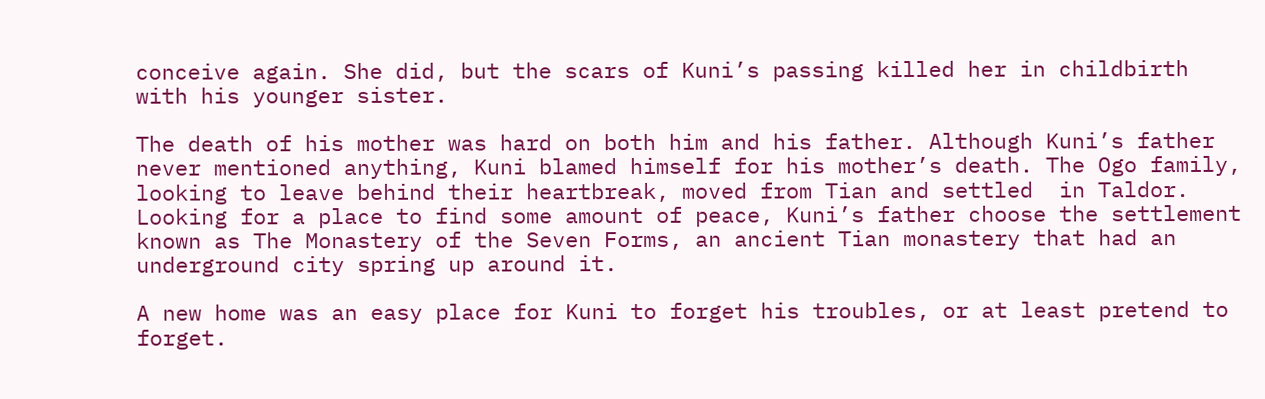conceive again. She did, but the scars of Kuni’s passing killed her in childbirth with his younger sister.

The death of his mother was hard on both him and his father. Although Kuni’s father never mentioned anything, Kuni blamed himself for his mother’s death. The Ogo family, looking to leave behind their heartbreak, moved from Tian and settled  in Taldor. Looking for a place to find some amount of peace, Kuni’s father choose the settlement known as The Monastery of the Seven Forms, an ancient Tian monastery that had an underground city spring up around it.

A new home was an easy place for Kuni to forget his troubles, or at least pretend to forget.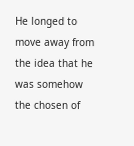He longed to move away from the idea that he was somehow the chosen of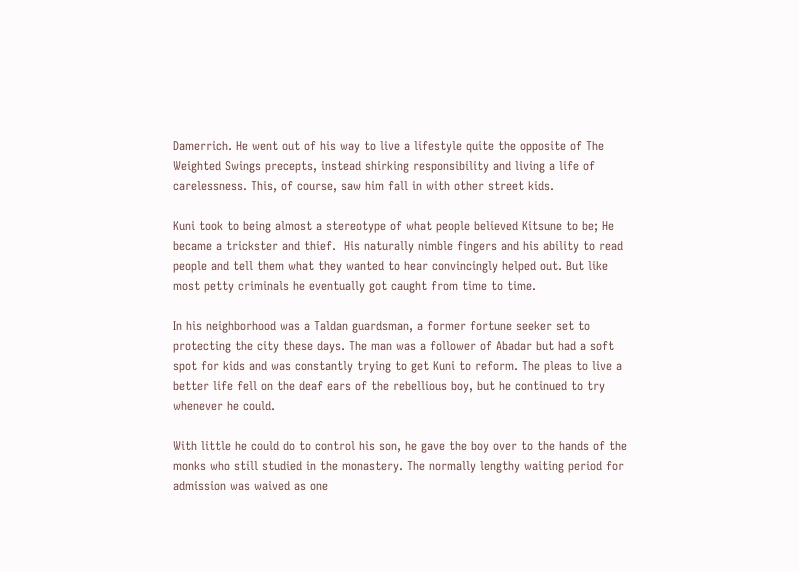Damerrich. He went out of his way to live a lifestyle quite the opposite of The Weighted Swings precepts, instead shirking responsibility and living a life of carelessness. This, of course, saw him fall in with other street kids.

Kuni took to being almost a stereotype of what people believed Kitsune to be; He became a trickster and thief.  His naturally nimble fingers and his ability to read people and tell them what they wanted to hear convincingly helped out. But like most petty criminals he eventually got caught from time to time.

In his neighborhood was a Taldan guardsman, a former fortune seeker set to protecting the city these days. The man was a follower of Abadar but had a soft spot for kids and was constantly trying to get Kuni to reform. The pleas to live a better life fell on the deaf ears of the rebellious boy, but he continued to try whenever he could.

With little he could do to control his son, he gave the boy over to the hands of the monks who still studied in the monastery. The normally lengthy waiting period for admission was waived as one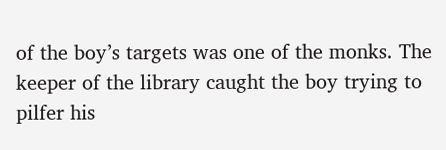of the boy’s targets was one of the monks. The keeper of the library caught the boy trying to pilfer his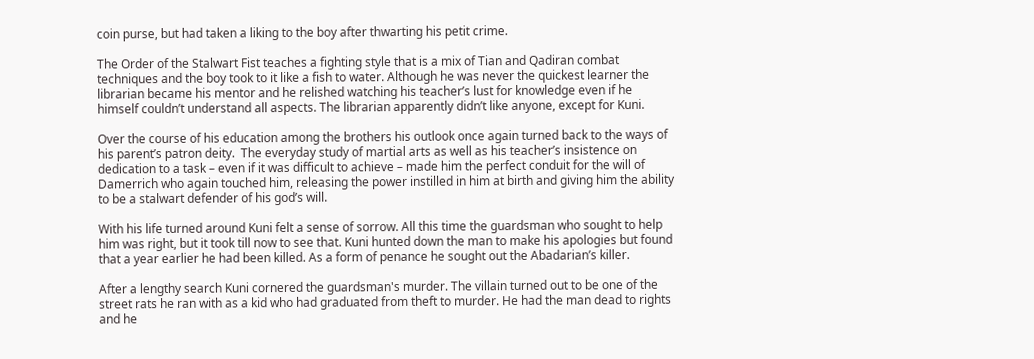coin purse, but had taken a liking to the boy after thwarting his petit crime.

The Order of the Stalwart Fist teaches a fighting style that is a mix of Tian and Qadiran combat techniques and the boy took to it like a fish to water. Although he was never the quickest learner the librarian became his mentor and he relished watching his teacher’s lust for knowledge even if he himself couldn’t understand all aspects. The librarian apparently didn’t like anyone, except for Kuni.

Over the course of his education among the brothers his outlook once again turned back to the ways of his parent’s patron deity.  The everyday study of martial arts as well as his teacher’s insistence on dedication to a task – even if it was difficult to achieve – made him the perfect conduit for the will of Damerrich who again touched him, releasing the power instilled in him at birth and giving him the ability to be a stalwart defender of his god’s will.

With his life turned around Kuni felt a sense of sorrow. All this time the guardsman who sought to help him was right, but it took till now to see that. Kuni hunted down the man to make his apologies but found that a year earlier he had been killed. As a form of penance he sought out the Abadarian’s killer.

After a lengthy search Kuni cornered the guardsman's murder. The villain turned out to be one of the street rats he ran with as a kid who had graduated from theft to murder. He had the man dead to rights and he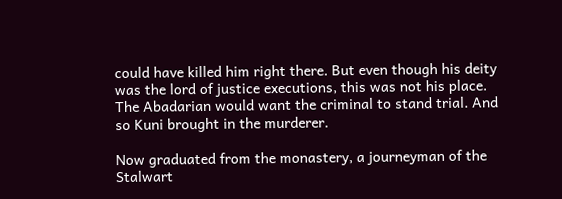could have killed him right there. But even though his deity was the lord of justice executions, this was not his place. The Abadarian would want the criminal to stand trial. And so Kuni brought in the murderer.

Now graduated from the monastery, a journeyman of the Stalwart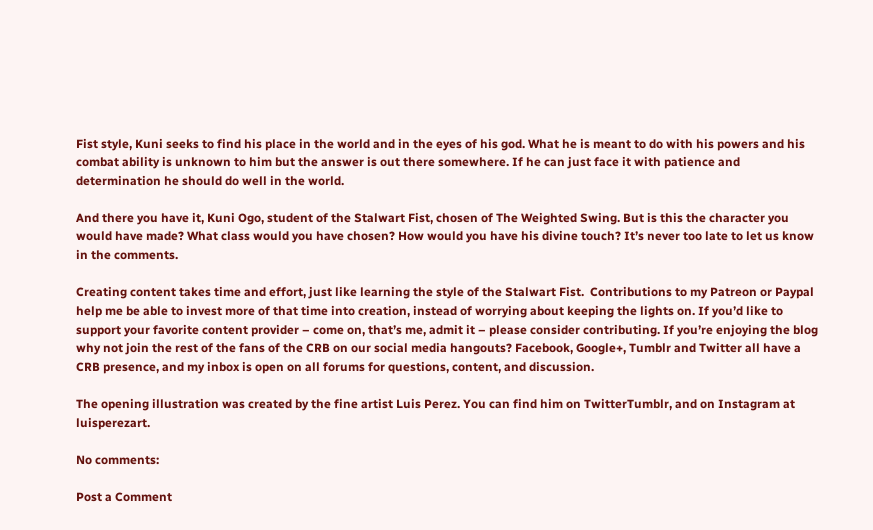Fist style, Kuni seeks to find his place in the world and in the eyes of his god. What he is meant to do with his powers and his combat ability is unknown to him but the answer is out there somewhere. If he can just face it with patience and determination he should do well in the world.

And there you have it, Kuni Ogo, student of the Stalwart Fist, chosen of The Weighted Swing. But is this the character you would have made? What class would you have chosen? How would you have his divine touch? It’s never too late to let us know in the comments.

Creating content takes time and effort, just like learning the style of the Stalwart Fist.  Contributions to my Patreon or Paypal help me be able to invest more of that time into creation, instead of worrying about keeping the lights on. If you’d like to support your favorite content provider – come on, that’s me, admit it – please consider contributing. If you’re enjoying the blog why not join the rest of the fans of the CRB on our social media hangouts? Facebook, Google+, Tumblr and Twitter all have a CRB presence, and my inbox is open on all forums for questions, content, and discussion.

The opening illustration was created by the fine artist Luis Perez. You can find him on TwitterTumblr, and on Instagram at luisperezart.

No comments:

Post a Comment